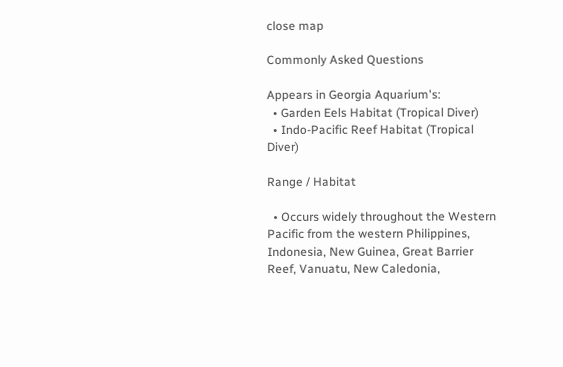close map

Commonly Asked Questions

Appears in Georgia Aquarium's:
  • Garden Eels Habitat (Tropical Diver)
  • Indo-Pacific Reef Habitat (Tropical Diver)

Range / Habitat

  • Occurs widely throughout the Western Pacific from the western Philippines, Indonesia, New Guinea, Great Barrier Reef, Vanuatu, New Caledonia,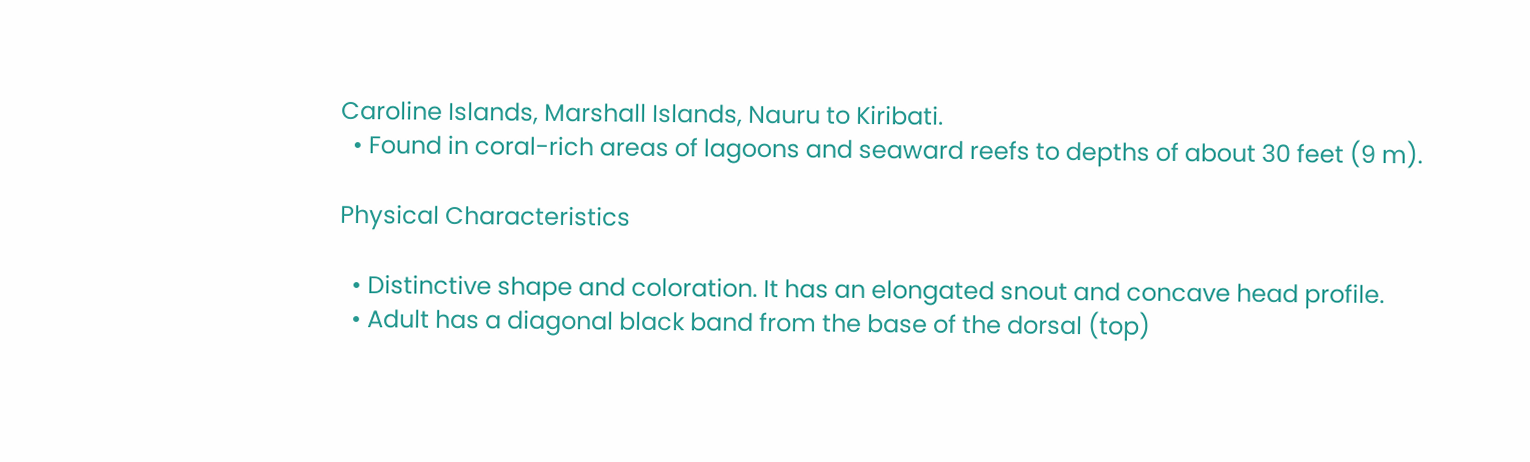Caroline Islands, Marshall Islands, Nauru to Kiribati.
  • Found in coral-rich areas of lagoons and seaward reefs to depths of about 30 feet (9 m).

Physical Characteristics

  • Distinctive shape and coloration. It has an elongated snout and concave head profile.
  • Adult has a diagonal black band from the base of the dorsal (top)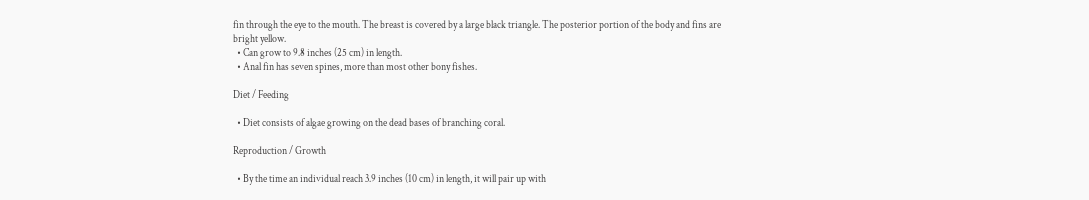fin through the eye to the mouth. The breast is covered by a large black triangle. The posterior portion of the body and fins are bright yellow.
  • Can grow to 9.8 inches (25 cm) in length.
  • Anal fin has seven spines, more than most other bony fishes.

Diet / Feeding

  • Diet consists of algae growing on the dead bases of branching coral.

Reproduction / Growth

  • By the time an individual reach 3.9 inches (10 cm) in length, it will pair up with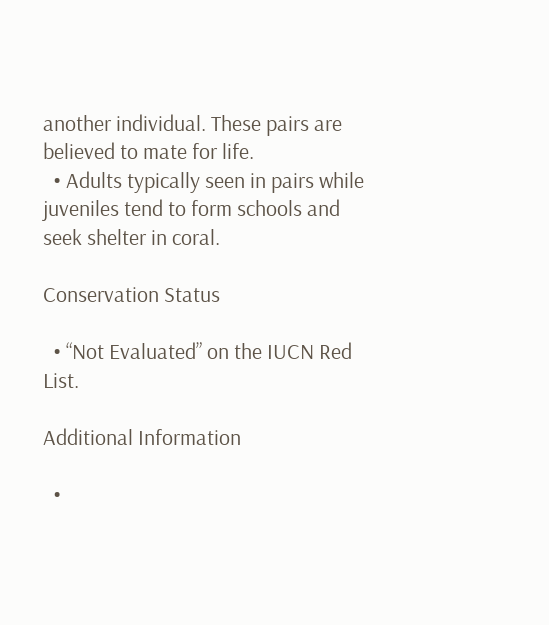another individual. These pairs are believed to mate for life.
  • Adults typically seen in pairs while juveniles tend to form schools and seek shelter in coral.

Conservation Status

  • “Not Evaluated” on the IUCN Red List.

Additional Information

  •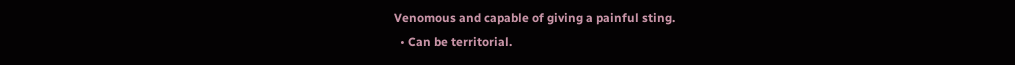Venomous and capable of giving a painful sting.
  • Can be territorial.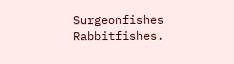Surgeonfishes Rabbitfishes.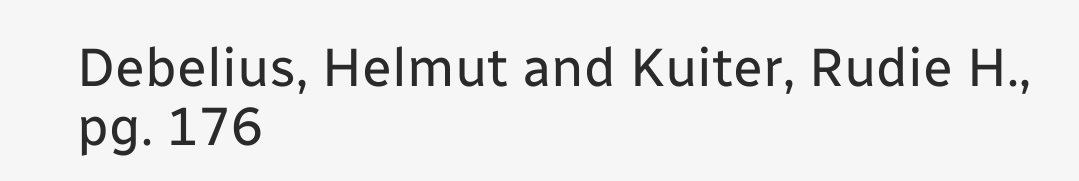Debelius, Helmut and Kuiter, Rudie H., pg. 176